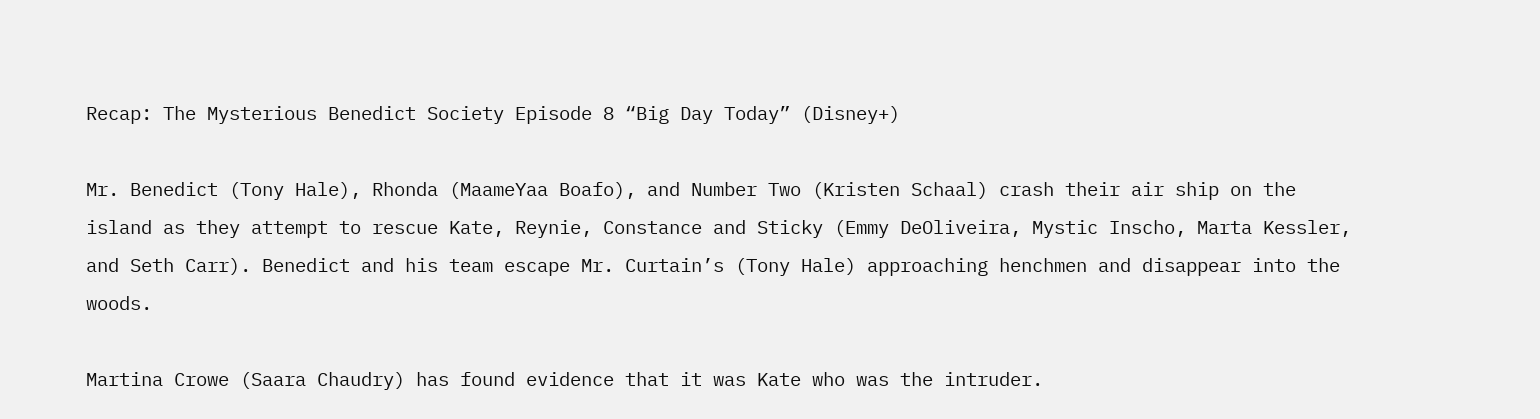Recap: The Mysterious Benedict Society Episode 8 “Big Day Today” (Disney+)

Mr. Benedict (Tony Hale), Rhonda (MaameYaa Boafo), and Number Two (Kristen Schaal) crash their air ship on the island as they attempt to rescue Kate, Reynie, Constance and Sticky (Emmy DeOliveira, Mystic Inscho, Marta Kessler, and Seth Carr). Benedict and his team escape Mr. Curtain’s (Tony Hale) approaching henchmen and disappear into the woods.

Martina Crowe (Saara Chaudry) has found evidence that it was Kate who was the intruder.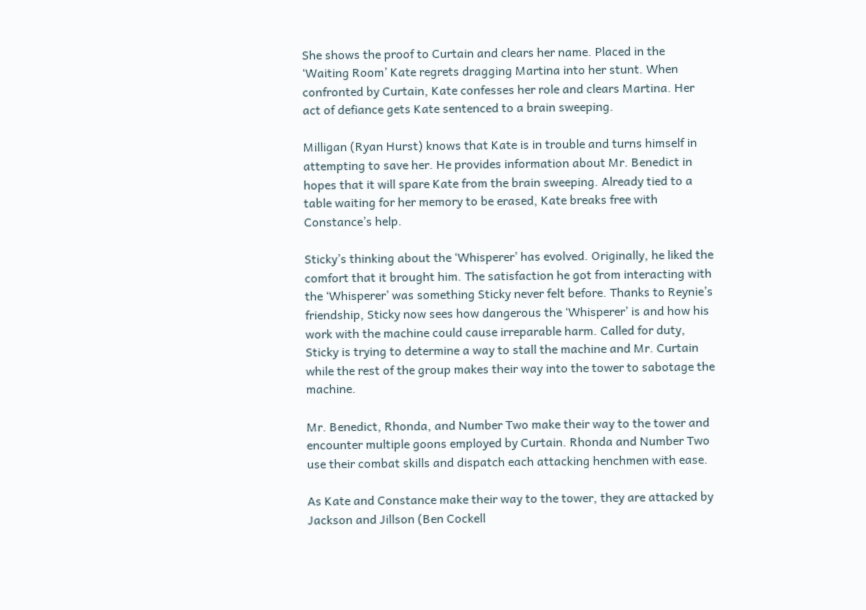She shows the proof to Curtain and clears her name. Placed in the ‘Waiting Room’ Kate regrets dragging Martina into her stunt. When confronted by Curtain, Kate confesses her role and clears Martina. Her act of defiance gets Kate sentenced to a brain sweeping.

Milligan (Ryan Hurst) knows that Kate is in trouble and turns himself in attempting to save her. He provides information about Mr. Benedict in hopes that it will spare Kate from the brain sweeping. Already tied to a table waiting for her memory to be erased, Kate breaks free with Constance’s help.

Sticky’s thinking about the ‘Whisperer’ has evolved. Originally, he liked the comfort that it brought him. The satisfaction he got from interacting with the ‘Whisperer’ was something Sticky never felt before. Thanks to Reynie’s friendship, Sticky now sees how dangerous the ‘Whisperer’ is and how his work with the machine could cause irreparable harm. Called for duty, Sticky is trying to determine a way to stall the machine and Mr. Curtain while the rest of the group makes their way into the tower to sabotage the machine.

Mr. Benedict, Rhonda, and Number Two make their way to the tower and encounter multiple goons employed by Curtain. Rhonda and Number Two use their combat skills and dispatch each attacking henchmen with ease.

As Kate and Constance make their way to the tower, they are attacked by Jackson and Jillson (Ben Cockell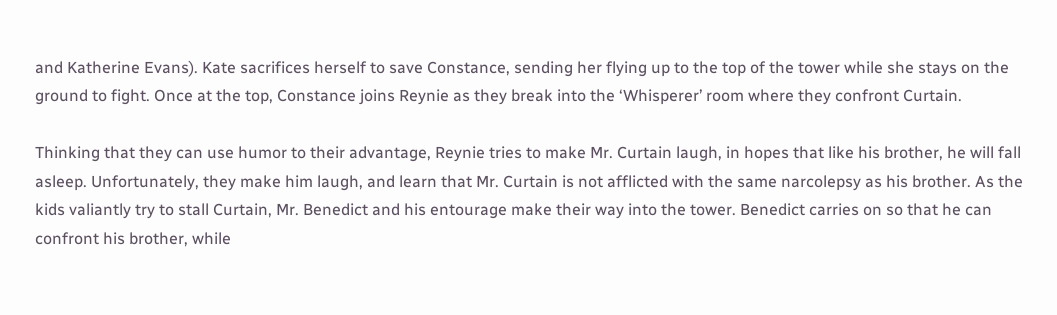and Katherine Evans). Kate sacrifices herself to save Constance, sending her flying up to the top of the tower while she stays on the ground to fight. Once at the top, Constance joins Reynie as they break into the ‘Whisperer’ room where they confront Curtain.

Thinking that they can use humor to their advantage, Reynie tries to make Mr. Curtain laugh, in hopes that like his brother, he will fall asleep. Unfortunately, they make him laugh, and learn that Mr. Curtain is not afflicted with the same narcolepsy as his brother. As the kids valiantly try to stall Curtain, Mr. Benedict and his entourage make their way into the tower. Benedict carries on so that he can confront his brother, while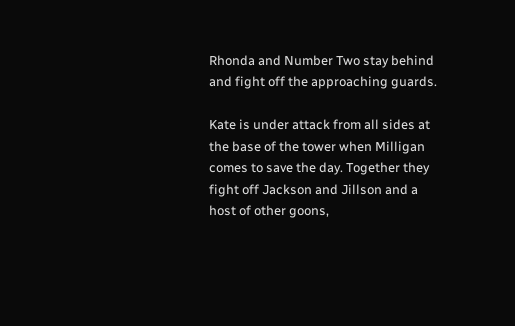Rhonda and Number Two stay behind and fight off the approaching guards.

Kate is under attack from all sides at the base of the tower when Milligan comes to save the day. Together they fight off Jackson and Jillson and a host of other goons,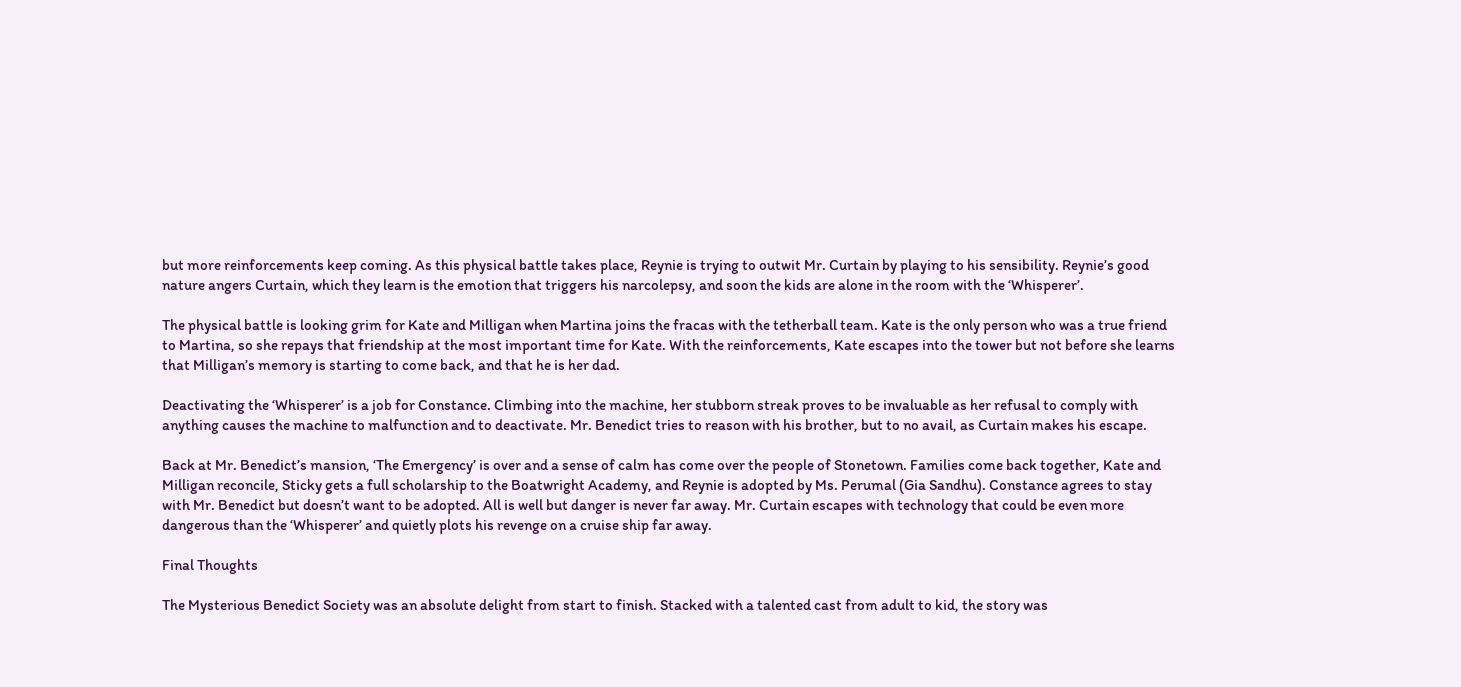but more reinforcements keep coming. As this physical battle takes place, Reynie is trying to outwit Mr. Curtain by playing to his sensibility. Reynie’s good nature angers Curtain, which they learn is the emotion that triggers his narcolepsy, and soon the kids are alone in the room with the ‘Whisperer’.

The physical battle is looking grim for Kate and Milligan when Martina joins the fracas with the tetherball team. Kate is the only person who was a true friend to Martina, so she repays that friendship at the most important time for Kate. With the reinforcements, Kate escapes into the tower but not before she learns that Milligan’s memory is starting to come back, and that he is her dad.

Deactivating the ‘Whisperer’ is a job for Constance. Climbing into the machine, her stubborn streak proves to be invaluable as her refusal to comply with anything causes the machine to malfunction and to deactivate. Mr. Benedict tries to reason with his brother, but to no avail, as Curtain makes his escape.

Back at Mr. Benedict’s mansion, ‘The Emergency’ is over and a sense of calm has come over the people of Stonetown. Families come back together, Kate and Milligan reconcile, Sticky gets a full scholarship to the Boatwright Academy, and Reynie is adopted by Ms. Perumal (Gia Sandhu). Constance agrees to stay with Mr. Benedict but doesn’t want to be adopted. All is well but danger is never far away. Mr. Curtain escapes with technology that could be even more dangerous than the ‘Whisperer’ and quietly plots his revenge on a cruise ship far away.

Final Thoughts

The Mysterious Benedict Society was an absolute delight from start to finish. Stacked with a talented cast from adult to kid, the story was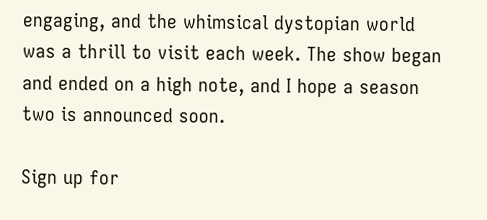engaging, and the whimsical dystopian world was a thrill to visit each week. The show began and ended on a high note, and I hope a season two is announced soon.

Sign up for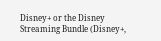Disney+ or the Disney Streaming Bundle (Disney+,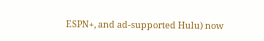ESPN+, and ad-supported Hulu) now